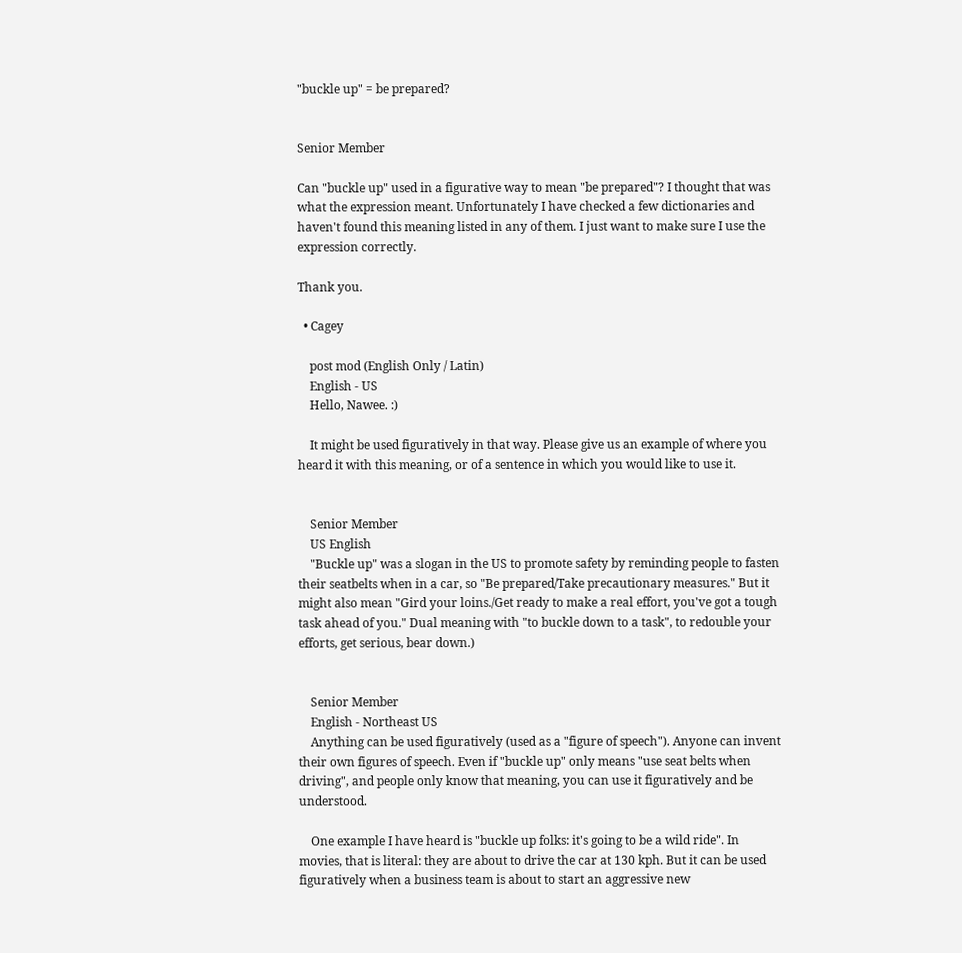"buckle up" = be prepared?


Senior Member

Can "buckle up" used in a figurative way to mean "be prepared"? I thought that was what the expression meant. Unfortunately I have checked a few dictionaries and haven't found this meaning listed in any of them. I just want to make sure I use the expression correctly.

Thank you.

  • Cagey

    post mod (English Only / Latin)
    English - US
    Hello, Nawee. :)

    It might be used figuratively in that way. Please give us an example of where you heard it with this meaning, or of a sentence in which you would like to use it.


    Senior Member
    US English
    "Buckle up" was a slogan in the US to promote safety by reminding people to fasten their seatbelts when in a car, so "Be prepared/Take precautionary measures." But it might also mean "Gird your loins./Get ready to make a real effort, you've got a tough task ahead of you." Dual meaning with "to buckle down to a task", to redouble your efforts, get serious, bear down.)


    Senior Member
    English - Northeast US
    Anything can be used figuratively (used as a "figure of speech"). Anyone can invent their own figures of speech. Even if "buckle up" only means "use seat belts when driving", and people only know that meaning, you can use it figuratively and be understood.

    One example I have heard is "buckle up folks: it's going to be a wild ride". In movies, that is literal: they are about to drive the car at 130 kph. But it can be used figuratively when a business team is about to start an aggressive new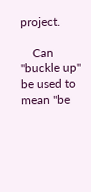project.

    Can "buckle up" be used to mean "be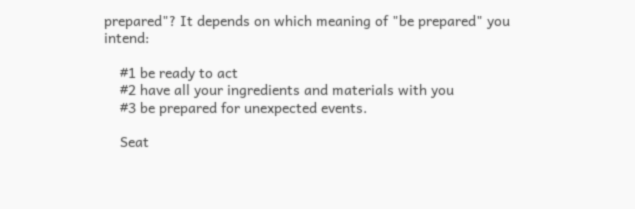prepared"? It depends on which meaning of "be prepared" you intend:

    #1 be ready to act
    #2 have all your ingredients and materials with you
    #3 be prepared for unexpected events.

    Seat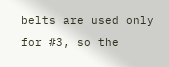belts are used only for #3, so the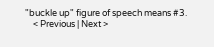"buckle up" figure of speech means #3.
    < Previous | Next >